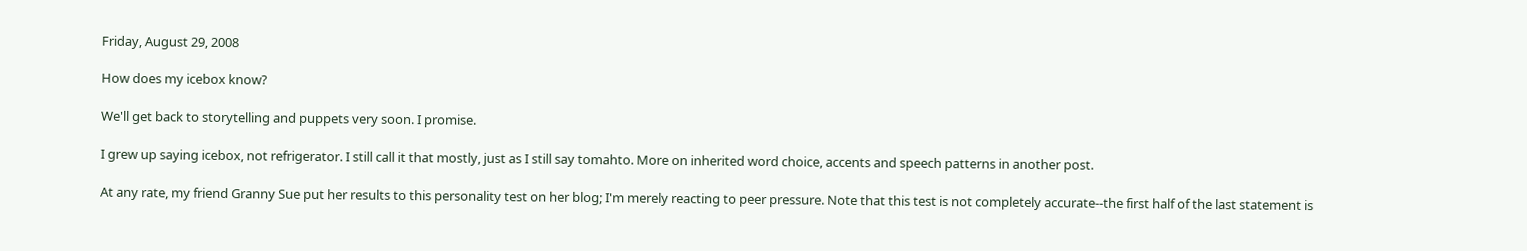Friday, August 29, 2008

How does my icebox know?

We'll get back to storytelling and puppets very soon. I promise.

I grew up saying icebox, not refrigerator. I still call it that mostly, just as I still say tomahto. More on inherited word choice, accents and speech patterns in another post.

At any rate, my friend Granny Sue put her results to this personality test on her blog; I'm merely reacting to peer pressure. Note that this test is not completely accurate--the first half of the last statement is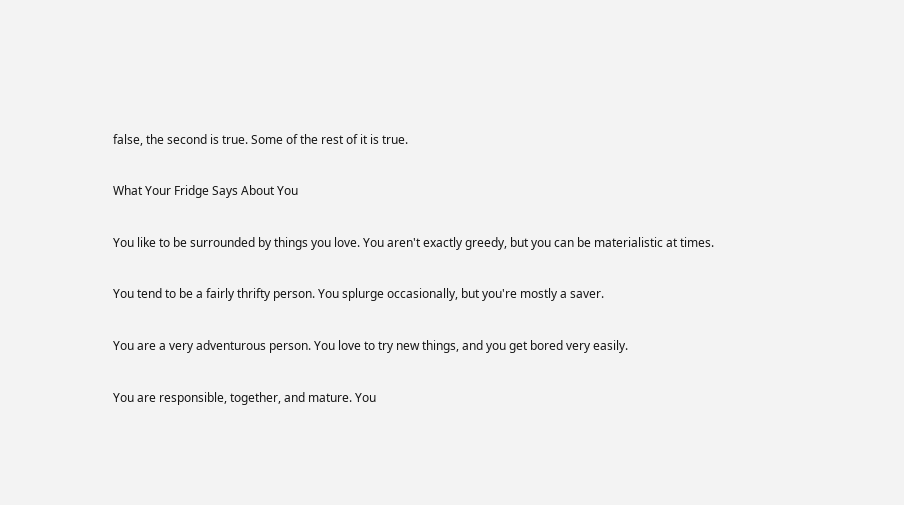false, the second is true. Some of the rest of it is true.

What Your Fridge Says About You

You like to be surrounded by things you love. You aren't exactly greedy, but you can be materialistic at times.

You tend to be a fairly thrifty person. You splurge occasionally, but you're mostly a saver.

You are a very adventurous person. You love to try new things, and you get bored very easily.

You are responsible, together, and mature. You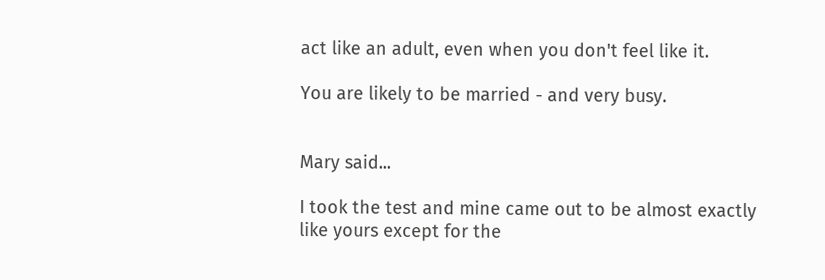act like an adult, even when you don't feel like it.

You are likely to be married - and very busy.


Mary said...

I took the test and mine came out to be almost exactly like yours except for the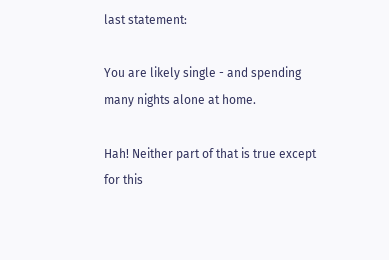last statement:

You are likely single - and spending many nights alone at home.

Hah! Neither part of that is true except for this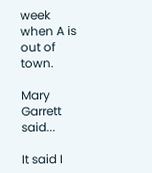week when A is out of town.

Mary Garrett said...

It said I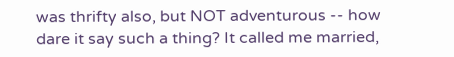was thrifty also, but NOT adventurous -- how dare it say such a thing? It called me married,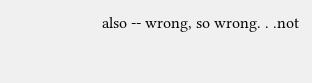also -- wrong, so wrong. . .not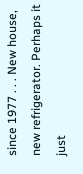since 1977 . . . New house, new refrigerator. Perhaps it just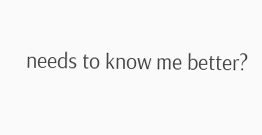needs to know me better?